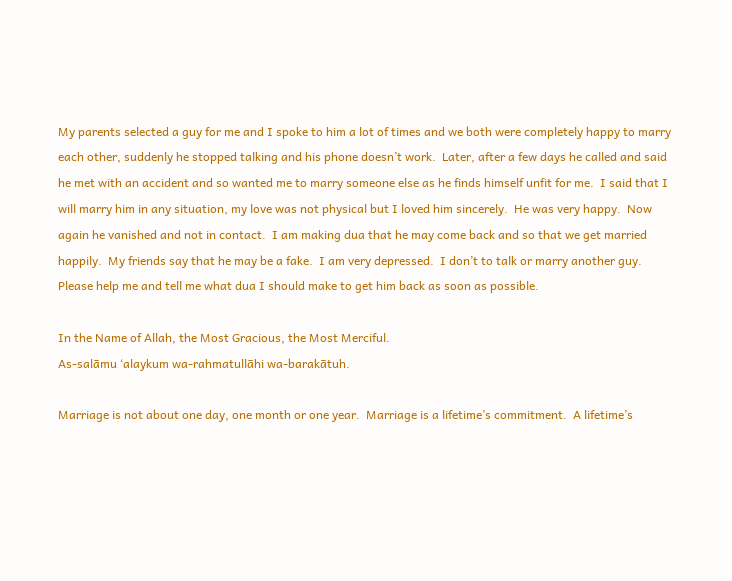My parents selected a guy for me and I spoke to him a lot of times and we both were completely happy to marry each other, suddenly he stopped talking and his phone doesn’t work.  Later, after a few days he called and said he met with an accident and so wanted me to marry someone else as he finds himself unfit for me.  I said that I will marry him in any situation, my love was not physical but I loved him sincerely.  He was very happy.  Now again he vanished and not in contact.  I am making dua that he may come back and so that we get married happily.  My friends say that he may be a fake.  I am very depressed.  I don’t to talk or marry another guy.  Please help me and tell me what dua I should make to get him back as soon as possible.

In the Name of Allah, the Most Gracious, the Most Merciful.
As-salāmu ‘alaykum wa-rahmatullāhi wa-barakātuh.

Marriage is not about one day, one month or one year.  Marriage is a lifetime’s commitment.  A lifetime’s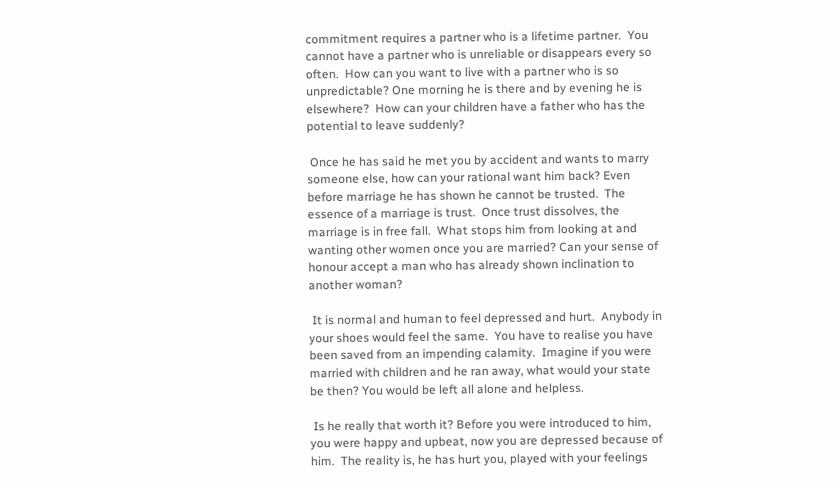commitment requires a partner who is a lifetime partner.  You cannot have a partner who is unreliable or disappears every so often.  How can you want to live with a partner who is so unpredictable? One morning he is there and by evening he is elsewhere?  How can your children have a father who has the potential to leave suddenly?

 Once he has said he met you by accident and wants to marry someone else, how can your rational want him back? Even before marriage he has shown he cannot be trusted.  The essence of a marriage is trust.  Once trust dissolves, the marriage is in free fall.  What stops him from looking at and wanting other women once you are married? Can your sense of honour accept a man who has already shown inclination to another woman?

 It is normal and human to feel depressed and hurt.  Anybody in your shoes would feel the same.  You have to realise you have been saved from an impending calamity.  Imagine if you were married with children and he ran away, what would your state be then? You would be left all alone and helpless.

 Is he really that worth it? Before you were introduced to him, you were happy and upbeat, now you are depressed because of him.  The reality is, he has hurt you, played with your feelings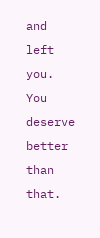and left you.  You deserve better than that.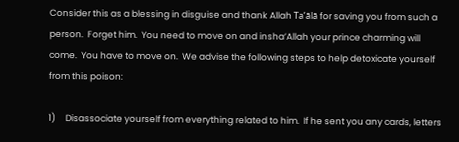Consider this as a blessing in disguise and thank Allah Ta’ālā for saving you from such a person.  Forget him.  You need to move on and insha’Allah your prince charming will come.  You have to move on.  We advise the following steps to help detoxicate yourself from this poison:

1)     Disassociate yourself from everything related to him.  If he sent you any cards, letters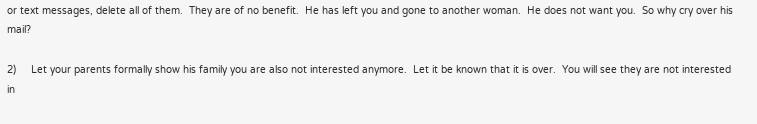or text messages, delete all of them.  They are of no benefit.  He has left you and gone to another woman.  He does not want you.  So why cry over his mail?

2)     Let your parents formally show his family you are also not interested anymore.  Let it be known that it is over.  You will see they are not interested in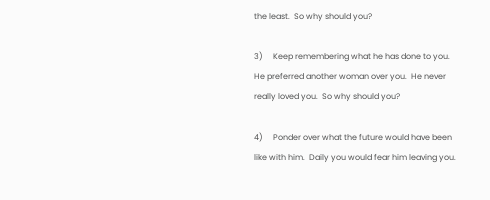the least.  So why should you?

3)     Keep remembering what he has done to you.  He preferred another woman over you.  He never really loved you.  So why should you?

4)     Ponder over what the future would have been like with him.  Daily you would fear him leaving you.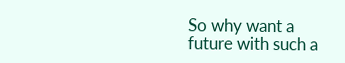So why want a future with such a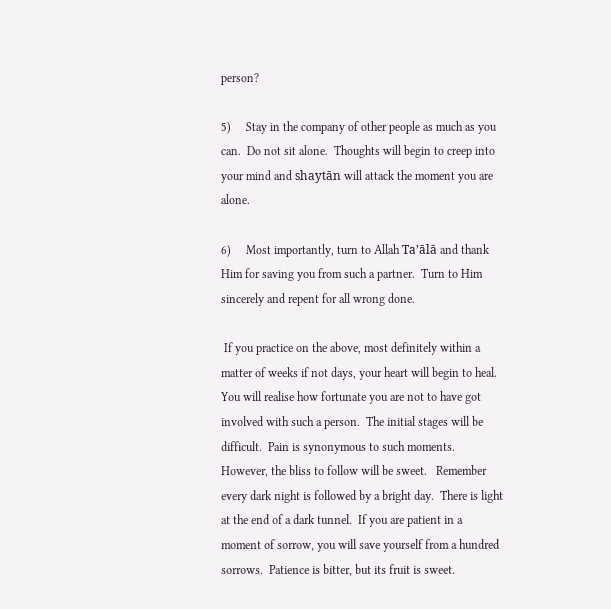person?

5)     Stay in the company of other people as much as you can.  Do not sit alone.  Thoughts will begin to creep into your mind and shaytān will attack the moment you are alone.

6)     Most importantly, turn to Allah Ta’ālā and thank Him for saving you from such a partner.  Turn to Him sincerely and repent for all wrong done.

 If you practice on the above, most definitely within a matter of weeks if not days, your heart will begin to heal.  You will realise how fortunate you are not to have got involved with such a person.  The initial stages will be difficult.  Pain is synonymous to such moments.  However, the bliss to follow will be sweet.   Remember every dark night is followed by a bright day.  There is light at the end of a dark tunnel.  If you are patient in a moment of sorrow, you will save yourself from a hundred sorrows.  Patience is bitter, but its fruit is sweet.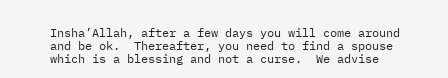Insha’Allah, after a few days you will come around and be ok.  Thereafter, you need to find a spouse which is a blessing and not a curse.  We advise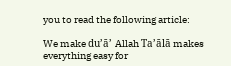you to read the following article:

We make du’ā’ Allah Ta’ālā makes everything easy for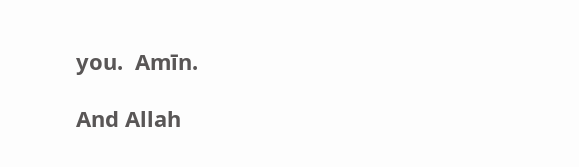you.  Amīn.

And Allah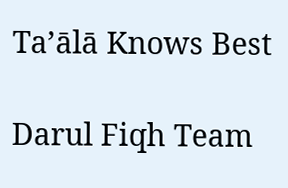Ta’ālā Knows Best

Darul Fiqh Team